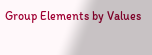Group Elements by Values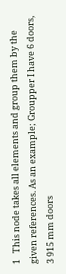1   This node takes all elements and group them by the given references. As an example; Groupper I have 6 doors, 3 915 mm doors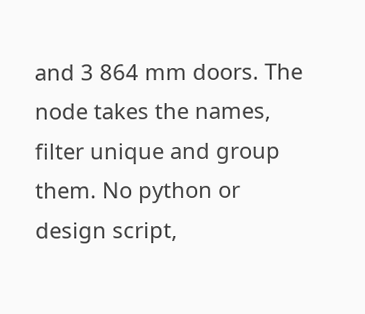and 3 864 mm doors. The node takes the names, filter unique and group them. No python or design script,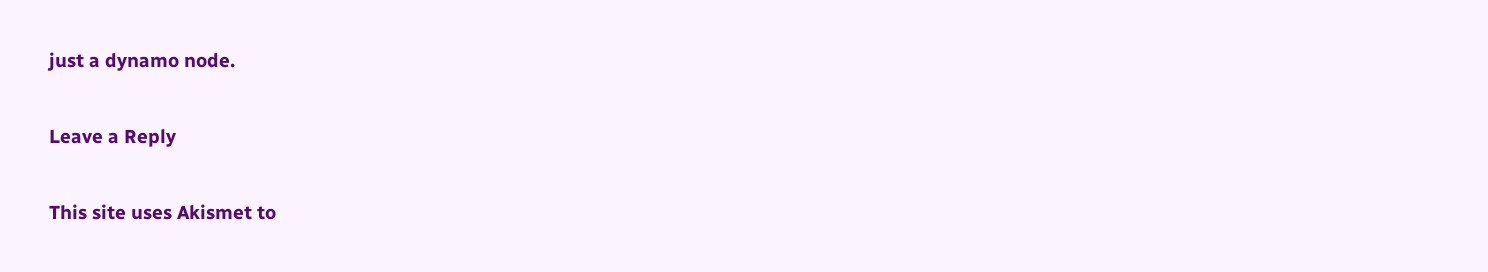just a dynamo node.

Leave a Reply

This site uses Akismet to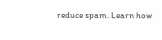reduce spam. Learn how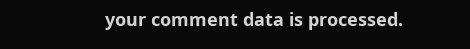your comment data is processed.